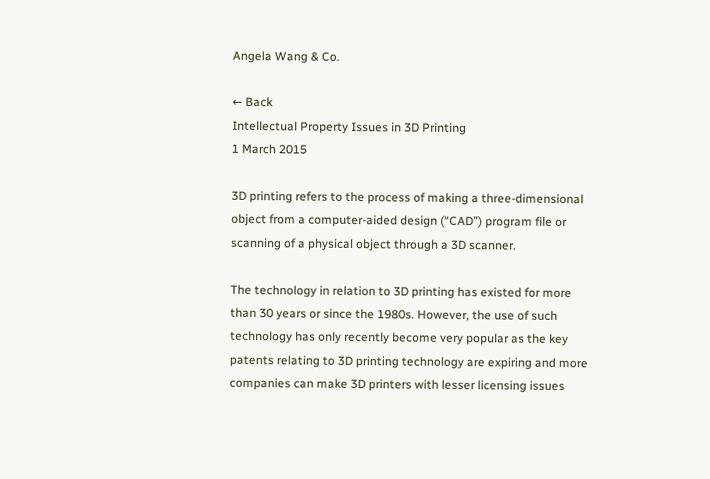Angela Wang & Co.

← Back
Intellectual Property Issues in 3D Printing
1 March 2015

3D printing refers to the process of making a three-dimensional object from a computer-aided design (“CAD”) program file or scanning of a physical object through a 3D scanner.

The technology in relation to 3D printing has existed for more than 30 years or since the 1980s. However, the use of such technology has only recently become very popular as the key patents relating to 3D printing technology are expiring and more companies can make 3D printers with lesser licensing issues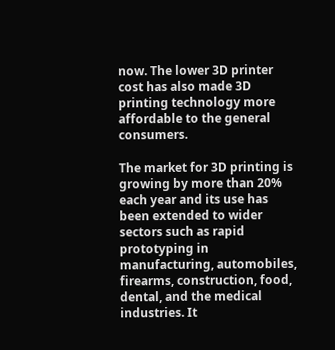now. The lower 3D printer cost has also made 3D printing technology more affordable to the general consumers.

The market for 3D printing is growing by more than 20% each year and its use has been extended to wider sectors such as rapid prototyping in manufacturing, automobiles, firearms, construction, food, dental, and the medical industries. It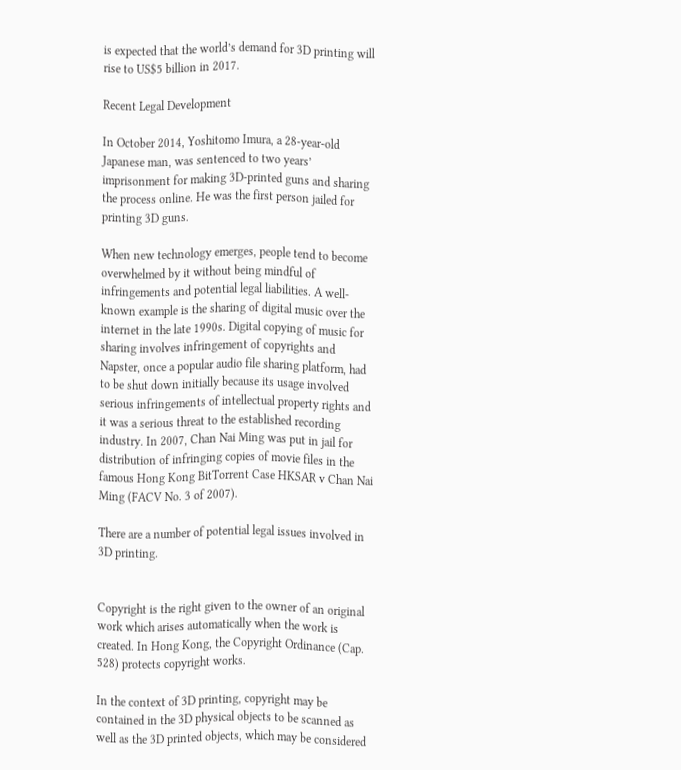is expected that the world’s demand for 3D printing will rise to US$5 billion in 2017.

Recent Legal Development

In October 2014, Yoshitomo Imura, a 28-year-old Japanese man, was sentenced to two years’ imprisonment for making 3D-printed guns and sharing the process online. He was the first person jailed for printing 3D guns.

When new technology emerges, people tend to become overwhelmed by it without being mindful of infringements and potential legal liabilities. A well-known example is the sharing of digital music over the internet in the late 1990s. Digital copying of music for sharing involves infringement of copyrights and Napster, once a popular audio file sharing platform, had to be shut down initially because its usage involved serious infringements of intellectual property rights and it was a serious threat to the established recording industry. In 2007, Chan Nai Ming was put in jail for distribution of infringing copies of movie files in the famous Hong Kong BitTorrent Case HKSAR v Chan Nai Ming (FACV No. 3 of 2007).

There are a number of potential legal issues involved in 3D printing.


Copyright is the right given to the owner of an original work which arises automatically when the work is created. In Hong Kong, the Copyright Ordinance (Cap. 528) protects copyright works.

In the context of 3D printing, copyright may be contained in the 3D physical objects to be scanned as well as the 3D printed objects, which may be considered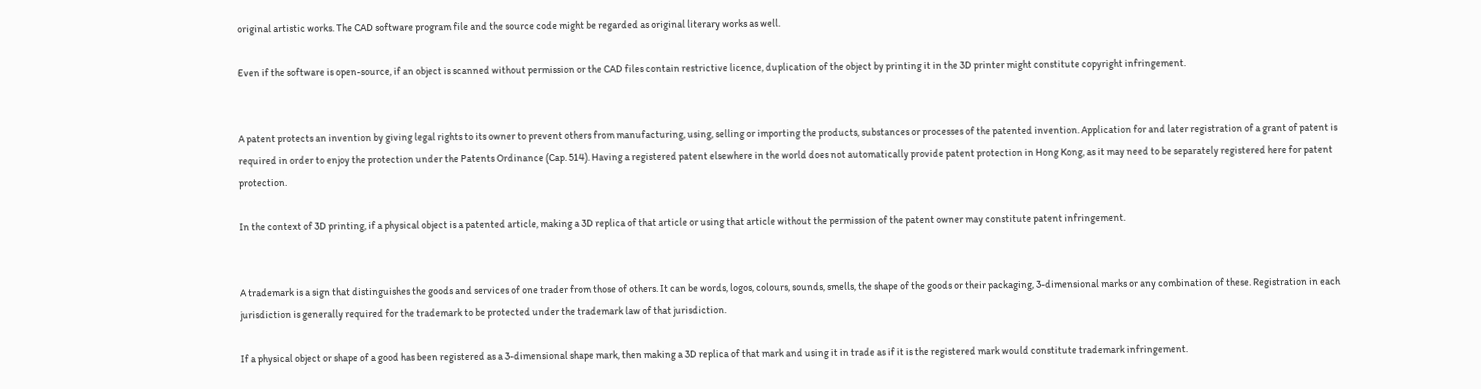original artistic works. The CAD software program file and the source code might be regarded as original literary works as well.

Even if the software is open-source, if an object is scanned without permission or the CAD files contain restrictive licence, duplication of the object by printing it in the 3D printer might constitute copyright infringement.


A patent protects an invention by giving legal rights to its owner to prevent others from manufacturing, using, selling or importing the products, substances or processes of the patented invention. Application for and later registration of a grant of patent is required in order to enjoy the protection under the Patents Ordinance (Cap. 514). Having a registered patent elsewhere in the world does not automatically provide patent protection in Hong Kong, as it may need to be separately registered here for patent protection.

In the context of 3D printing, if a physical object is a patented article, making a 3D replica of that article or using that article without the permission of the patent owner may constitute patent infringement.


A trademark is a sign that distinguishes the goods and services of one trader from those of others. It can be words, logos, colours, sounds, smells, the shape of the goods or their packaging, 3-dimensional marks or any combination of these. Registration in each jurisdiction is generally required for the trademark to be protected under the trademark law of that jurisdiction.

If a physical object or shape of a good has been registered as a 3-dimensional shape mark, then making a 3D replica of that mark and using it in trade as if it is the registered mark would constitute trademark infringement.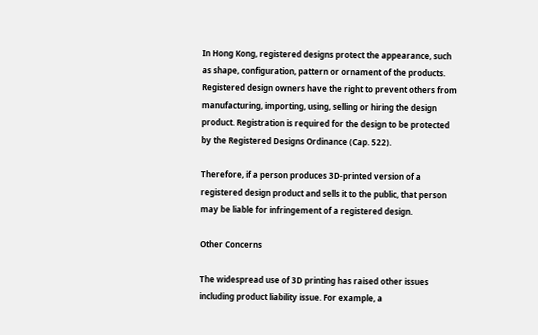In Hong Kong, registered designs protect the appearance, such as shape, configuration, pattern or ornament of the products. Registered design owners have the right to prevent others from manufacturing, importing, using, selling or hiring the design product. Registration is required for the design to be protected by the Registered Designs Ordinance (Cap. 522).

Therefore, if a person produces 3D-printed version of a registered design product and sells it to the public, that person may be liable for infringement of a registered design.

Other Concerns

The widespread use of 3D printing has raised other issues including product liability issue. For example, a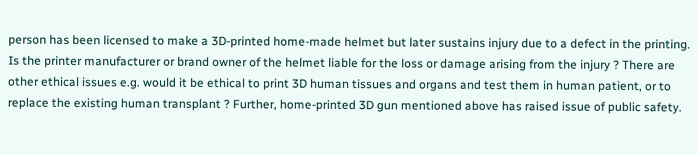person has been licensed to make a 3D-printed home-made helmet but later sustains injury due to a defect in the printing. Is the printer manufacturer or brand owner of the helmet liable for the loss or damage arising from the injury ? There are other ethical issues e.g. would it be ethical to print 3D human tissues and organs and test them in human patient, or to replace the existing human transplant ? Further, home-printed 3D gun mentioned above has raised issue of public safety.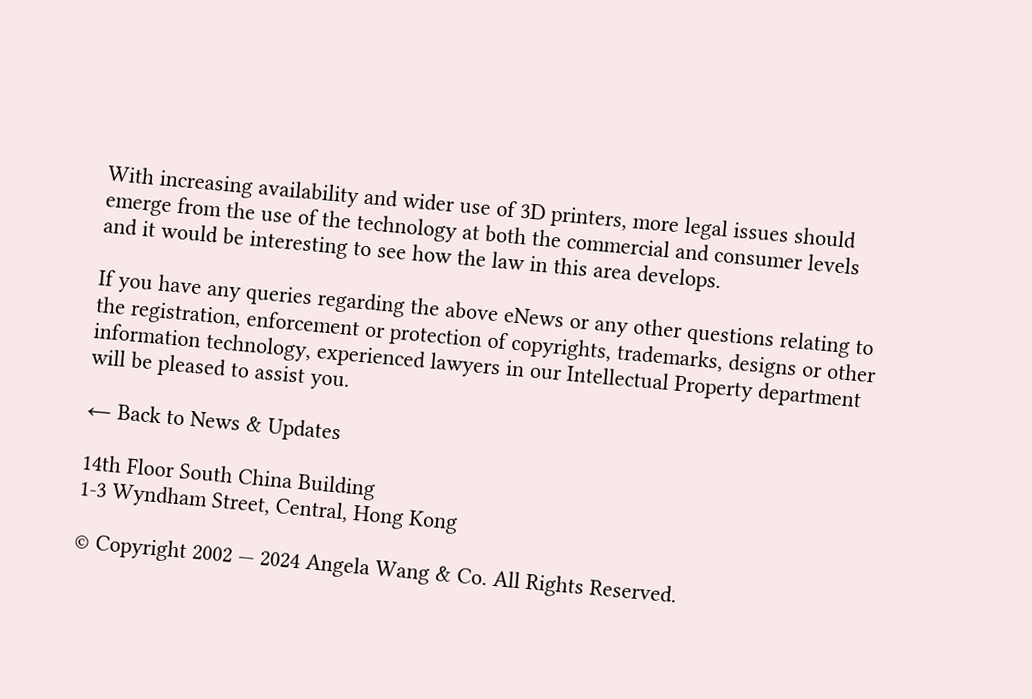With increasing availability and wider use of 3D printers, more legal issues should emerge from the use of the technology at both the commercial and consumer levels and it would be interesting to see how the law in this area develops.

If you have any queries regarding the above eNews or any other questions relating to the registration, enforcement or protection of copyrights, trademarks, designs or other information technology, experienced lawyers in our Intellectual Property department will be pleased to assist you.

← Back to News & Updates

14th Floor South China Building
1-3 Wyndham Street, Central, Hong Kong

© Copyright 2002 — 2024 Angela Wang & Co. All Rights Reserved.